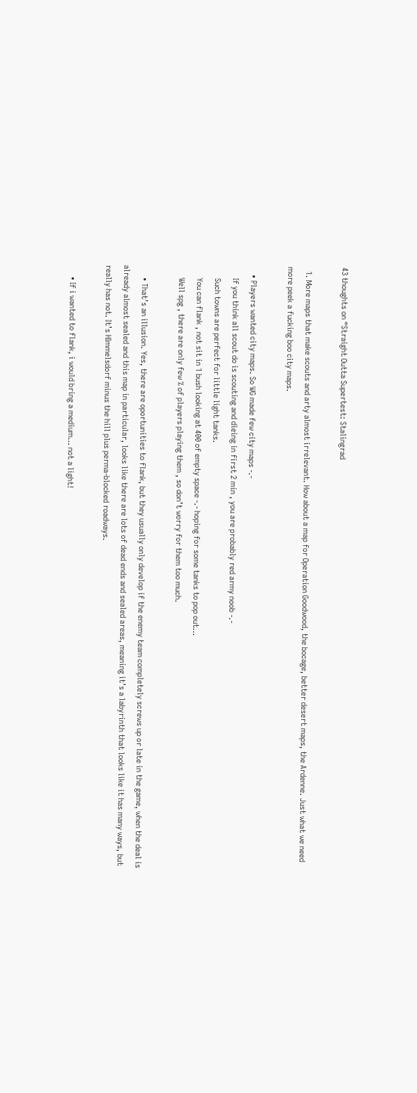43 thoughts on “Straight Outta Supertest: Stalingrad

  1. More maps that make scouts and arty almost irrelevant. How about a map for Operation Goodwood, the bocage, better desert maps, the Ardenne. Just what we need more peek a fucking boo city maps.

    • Players wanted city maps. So WG made few city maps -.-
      If you think all scout do is scouting and dieing in first 2 min , you are probably red army noob -.-
      Such towns are perfect for little light tanks.
      You can flank , not sit in 1 bush looking at 400 of empty space -.- hoping for some tanks to pop out…
      Well spg , there are only few % of players playing them , so don’t worry for them too much.

      • That’s an illusion. Yes, there are oportunities to flank, but they usually only develop if the enemy team completely screws up or late in the game, when the deal is already almost sealed and this map in particular, looks like there are lots of dead ends and sealed areas, meaning it’s a labyrinth that looks like it has many ways, but really has not. It’s HImmelsdorf minus the hill plus perma-blocked roadways.

      • If i wanted to flank, i would bring a medium… not a light!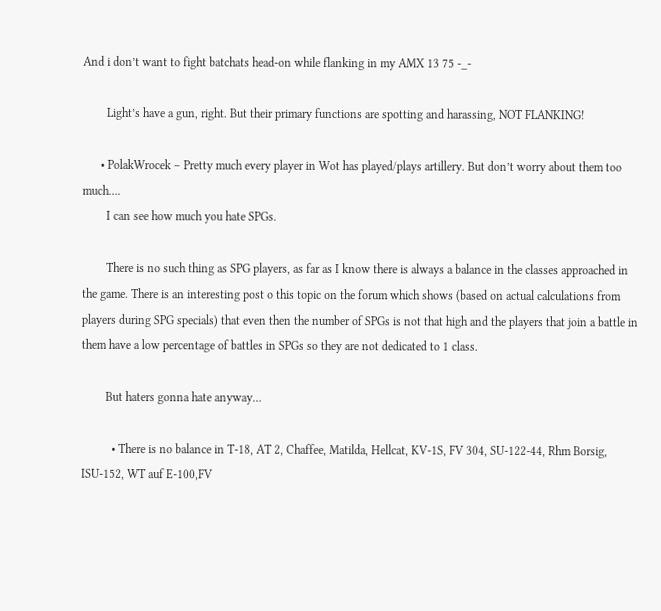And i don’t want to fight batchats head-on while flanking in my AMX 13 75 -_-

        Light’s have a gun, right. But their primary functions are spotting and harassing, NOT FLANKING!

      • PolakWrocek – Pretty much every player in Wot has played/plays artillery. But don’t worry about them too much….
        I can see how much you hate SPGs.

        There is no such thing as SPG players, as far as I know there is always a balance in the classes approached in the game. There is an interesting post o this topic on the forum which shows (based on actual calculations from players during SPG specials) that even then the number of SPGs is not that high and the players that join a battle in them have a low percentage of battles in SPGs so they are not dedicated to 1 class.

        But haters gonna hate anyway…

          • There is no balance in T-18, AT 2, Chaffee, Matilda, Hellcat, KV-1S, FV 304, SU-122-44, Rhm Borsig, ISU-152, WT auf E-100,FV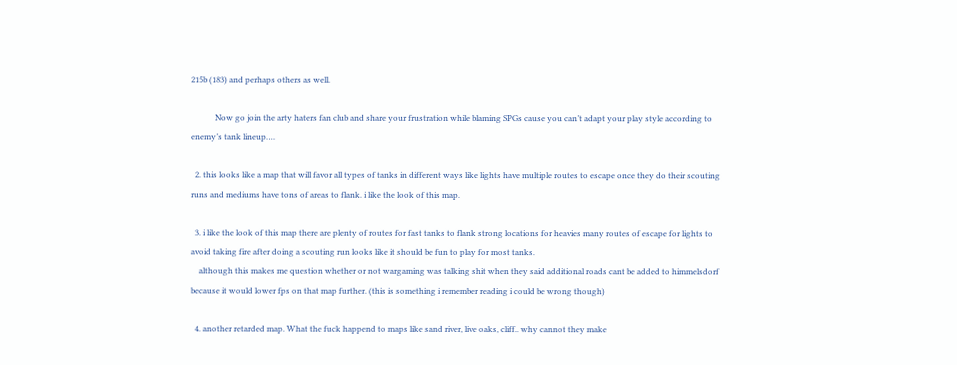215b (183) and perhaps others as well.

            Now go join the arty haters fan club and share your frustration while blaming SPGs cause you can’t adapt your play style according to enemy’s tank lineup….

  2. this looks like a map that will favor all types of tanks in different ways like lights have multiple routes to escape once they do their scouting runs and mediums have tons of areas to flank. i like the look of this map.

  3. i like the look of this map there are plenty of routes for fast tanks to flank strong locations for heavies many routes of escape for lights to avoid taking fire after doing a scouting run looks like it should be fun to play for most tanks.
    although this makes me question whether or not wargaming was talking shit when they said additional roads cant be added to himmelsdorf because it would lower fps on that map further. (this is something i remember reading i could be wrong though)

  4. another retarded map. What the fuck happend to maps like sand river, live oaks, cliff.. why cannot they make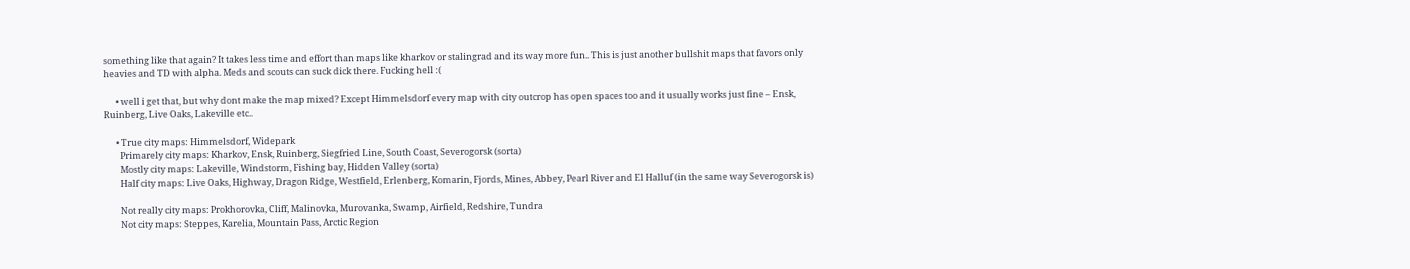something like that again? It takes less time and effort than maps like kharkov or stalingrad and its way more fun.. This is just another bullshit maps that favors only heavies and TD with alpha. Meds and scouts can suck dick there. Fucking hell :(

      • well i get that, but why dont make the map mixed? Except Himmelsdorf every map with city outcrop has open spaces too and it usually works just fine – Ensk, Ruinberg, Live Oaks, Lakeville etc..

      • True city maps: Himmelsdorf, Widepark
        Primarely city maps: Kharkov, Ensk, Ruinberg, Siegfried Line, South Coast, Severogorsk (sorta)
        Mostly city maps: Lakeville, Windstorm, Fishing bay, Hidden Valley (sorta)
        Half city maps: Live Oaks, Highway, Dragon Ridge, Westfield, Erlenberg, Komarin, Fjords, Mines, Abbey, Pearl River and El Halluf (in the same way Severogorsk is)

        Not really city maps: Prokhorovka, Cliff, Malinovka, Murovanka, Swamp, Airfield, Redshire, Tundra
        Not city maps: Steppes, Karelia, Mountain Pass, Arctic Region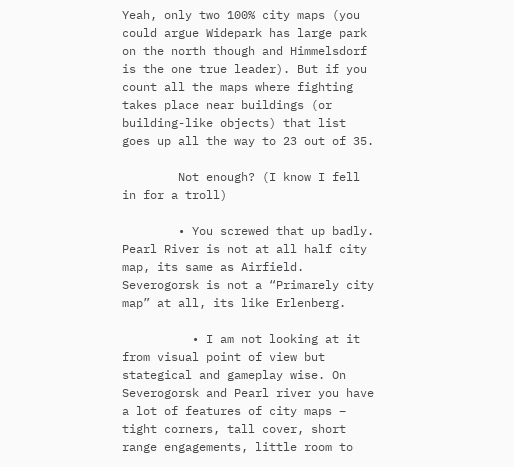Yeah, only two 100% city maps (you could argue Widepark has large park on the north though and Himmelsdorf is the one true leader). But if you count all the maps where fighting takes place near buildings (or building-like objects) that list goes up all the way to 23 out of 35.

        Not enough? (I know I fell in for a troll)

        • You screwed that up badly. Pearl River is not at all half city map, its same as Airfield. Severogorsk is not a “Primarely city map” at all, its like Erlenberg.

          • I am not looking at it from visual point of view but stategical and gameplay wise. On Severogorsk and Pearl river you have a lot of features of city maps – tight corners, tall cover, short range engagements, little room to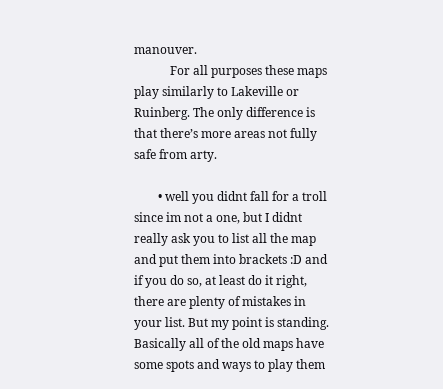manouver.
            For all purposes these maps play similarly to Lakeville or Ruinberg. The only difference is that there’s more areas not fully safe from arty.

        • well you didnt fall for a troll since im not a one, but I didnt really ask you to list all the map and put them into brackets :D and if you do so, at least do it right, there are plenty of mistakes in your list. But my point is standing. Basically all of the old maps have some spots and ways to play them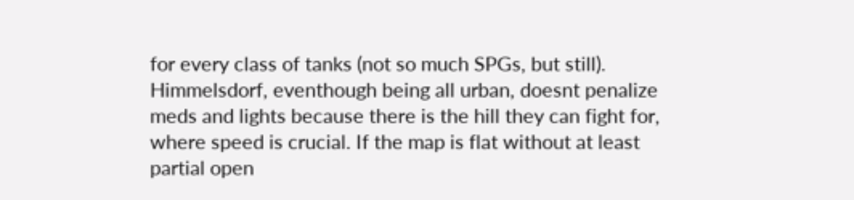for every class of tanks (not so much SPGs, but still). Himmelsdorf, eventhough being all urban, doesnt penalize meds and lights because there is the hill they can fight for, where speed is crucial. If the map is flat without at least partial open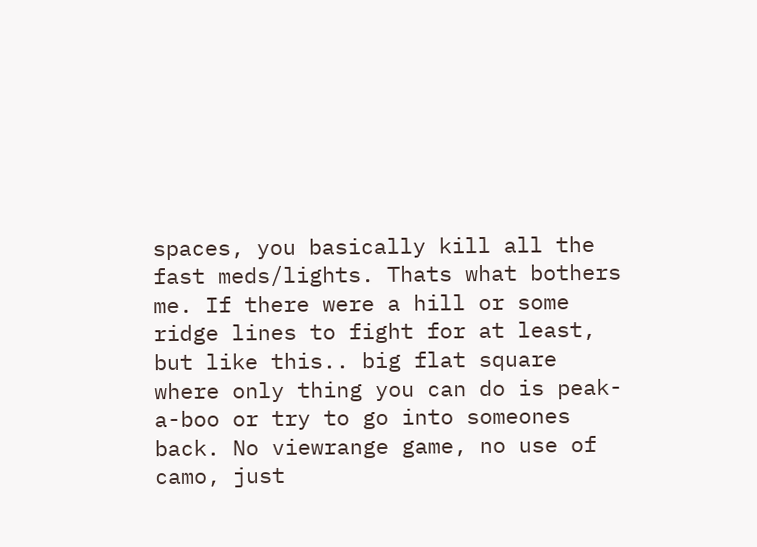spaces, you basically kill all the fast meds/lights. Thats what bothers me. If there were a hill or some ridge lines to fight for at least, but like this.. big flat square where only thing you can do is peak-a-boo or try to go into someones back. No viewrange game, no use of camo, just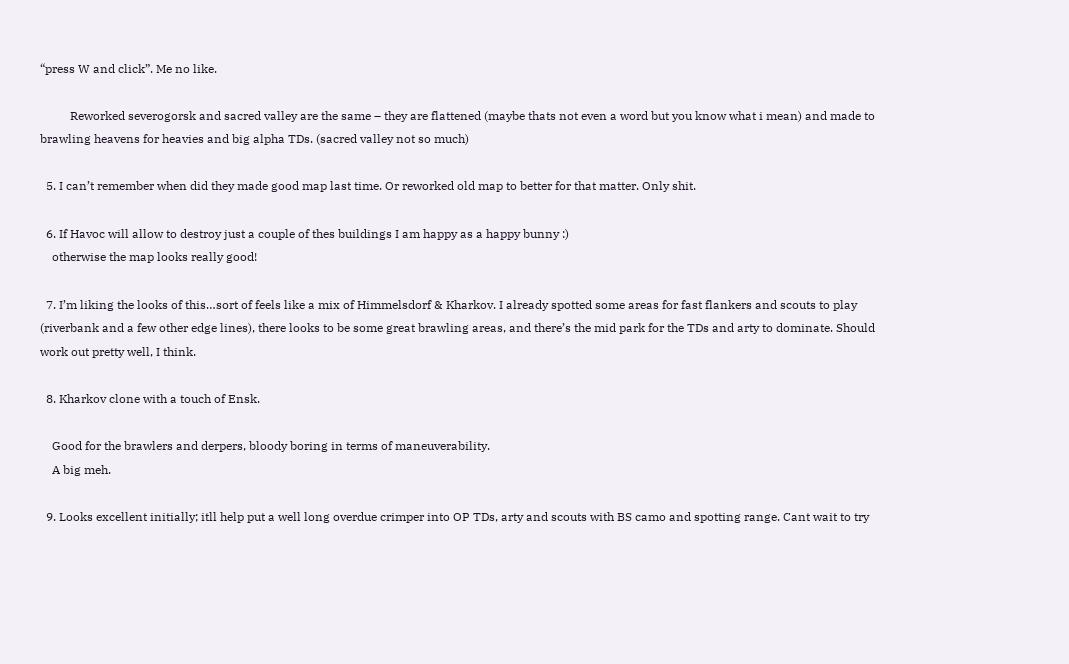“press W and click”. Me no like.

          Reworked severogorsk and sacred valley are the same – they are flattened (maybe thats not even a word but you know what i mean) and made to brawling heavens for heavies and big alpha TDs. (sacred valley not so much)

  5. I can’t remember when did they made good map last time. Or reworked old map to better for that matter. Only shit.

  6. If Havoc will allow to destroy just a couple of thes buildings I am happy as a happy bunny :)
    otherwise the map looks really good!

  7. I’m liking the looks of this…sort of feels like a mix of Himmelsdorf & Kharkov. I already spotted some areas for fast flankers and scouts to play (riverbank and a few other edge lines), there looks to be some great brawling areas, and there’s the mid park for the TDs and arty to dominate. Should work out pretty well, I think.

  8. Kharkov clone with a touch of Ensk.

    Good for the brawlers and derpers, bloody boring in terms of maneuverability.
    A big meh.

  9. Looks excellent initially; itll help put a well long overdue crimper into OP TDs, arty and scouts with BS camo and spotting range. Cant wait to try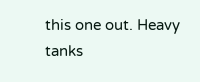this one out. Heavy tanks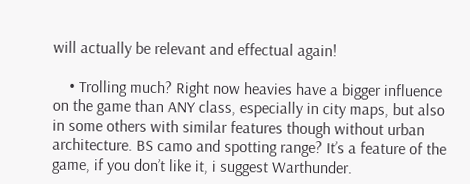will actually be relevant and effectual again!

    • Trolling much? Right now heavies have a bigger influence on the game than ANY class, especially in city maps, but also in some others with similar features though without urban architecture. BS camo and spotting range? It’s a feature of the game, if you don’t like it, i suggest Warthunder.